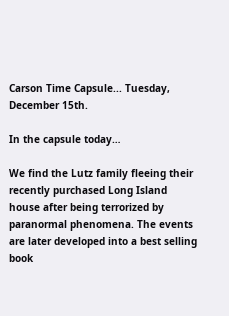Carson Time Capsule... Tuesday, December 15th.

In the capsule today…

We find the Lutz family fleeing their recently purchased Long Island house after being terrorized by paranormal phenomena. The events are later developed into a best selling book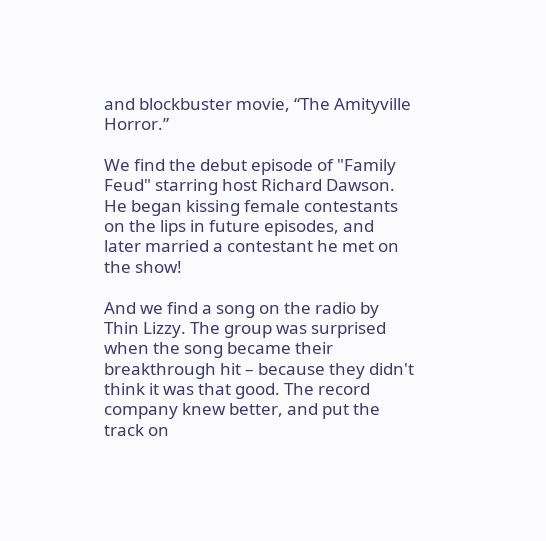and blockbuster movie, “The Amityville Horror.”

We find the debut episode of "Family Feud" starring host Richard Dawson. He began kissing female contestants on the lips in future episodes, and later married a contestant he met on the show!

And we find a song on the radio by Thin Lizzy. The group was surprised when the song became their breakthrough hit – because they didn't think it was that good. The record company knew better, and put the track on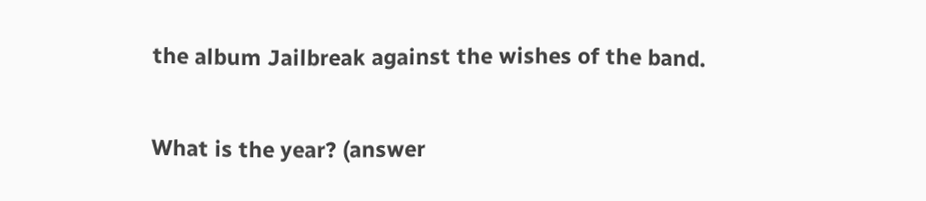the album Jailbreak against the wishes of the band.

What is the year? (answer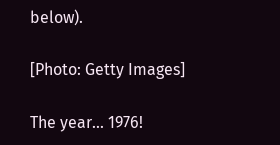below).

[Photo: Getty Images]

The year... 1976!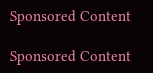Sponsored Content

Sponsored Content